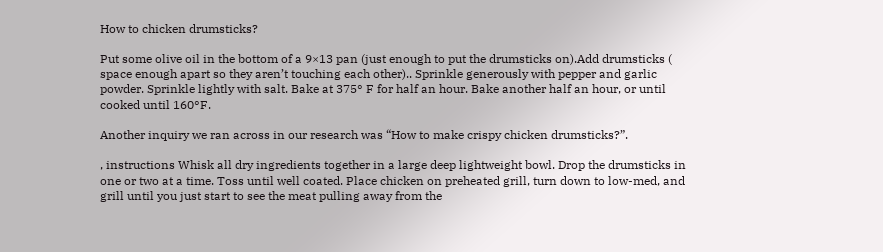How to chicken drumsticks?

Put some olive oil in the bottom of a 9×13 pan (just enough to put the drumsticks on).Add drumsticks ( space enough apart so they aren’t touching each other).. Sprinkle generously with pepper and garlic powder. Sprinkle lightly with salt. Bake at 375° F for half an hour. Bake another half an hour, or until cooked until 160°F.

Another inquiry we ran across in our research was “How to make crispy chicken drumsticks?”.

, instructions Whisk all dry ingredients together in a large deep lightweight bowl. Drop the drumsticks in one or two at a time. Toss until well coated. Place chicken on preheated grill, turn down to low-med, and grill until you just start to see the meat pulling away from the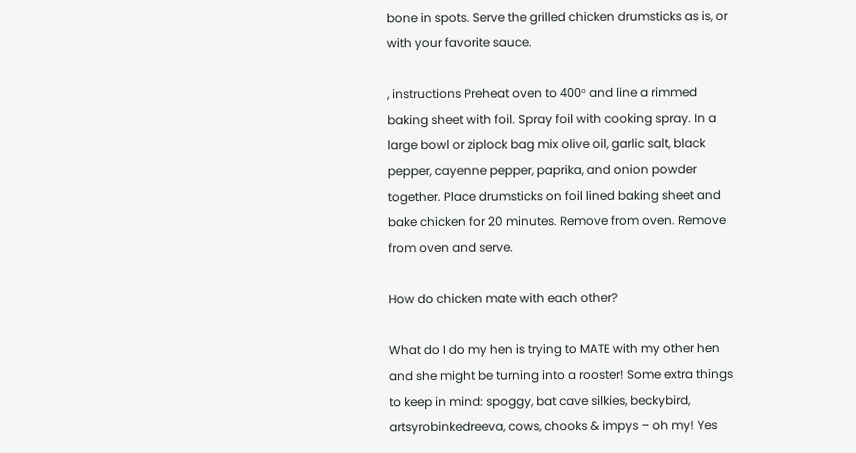bone in spots. Serve the grilled chicken drumsticks as is, or with your favorite sauce.

, instructions Preheat oven to 400ᵒ and line a rimmed baking sheet with foil. Spray foil with cooking spray. In a large bowl or ziplock bag mix olive oil, garlic salt, black pepper, cayenne pepper, paprika, and onion powder together. Place drumsticks on foil lined baking sheet and bake chicken for 20 minutes. Remove from oven. Remove from oven and serve.

How do chicken mate with each other?

What do I do my hen is trying to MATE with my other hen and she might be turning into a rooster! Some extra things to keep in mind: spoggy, bat cave silkies, beckybird, artsyrobinkedreeva, cows, chooks & impys – oh my! Yes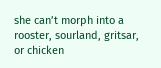she can’t morph into a rooster, sourland, gritsar, or chicken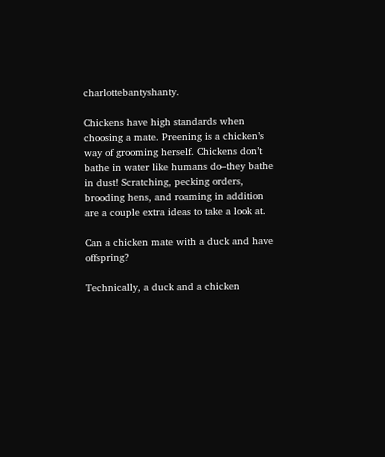charlottebantyshanty.

Chickens have high standards when choosing a mate. Preening is a chicken’s way of grooming herself. Chickens don’t bathe in water like humans do–they bathe in dust! Scratching, pecking orders, brooding hens, and roaming in addition are a couple extra ideas to take a look at.

Can a chicken mate with a duck and have offspring?

Technically, a duck and a chicken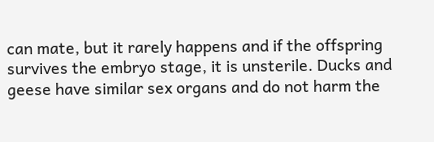can mate, but it rarely happens and if the offspring survives the embryo stage, it is unsterile. Ducks and geese have similar sex organs and do not harm the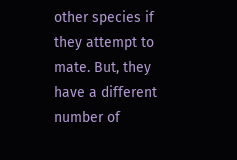other species if they attempt to mate. But, they have a different number of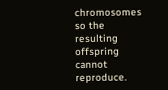chromosomes so the resulting offspring cannot reproduce.